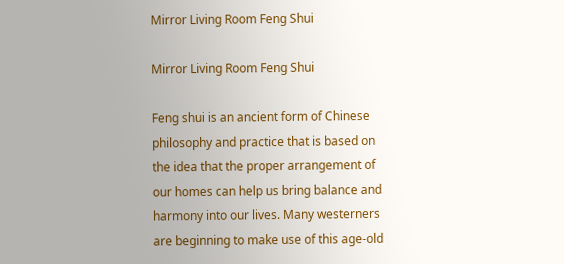Mirror Living Room Feng Shui

Mirror Living Room Feng Shui

Feng shui is an ancient form of Chinese philosophy and practice that is based on the idea that the proper arrangement of our homes can help us bring balance and harmony into our lives. Many westerners are beginning to make use of this age-old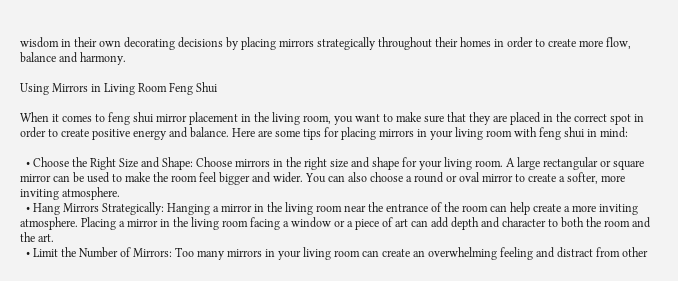wisdom in their own decorating decisions by placing mirrors strategically throughout their homes in order to create more flow, balance and harmony.

Using Mirrors in Living Room Feng Shui

When it comes to feng shui mirror placement in the living room, you want to make sure that they are placed in the correct spot in order to create positive energy and balance. Here are some tips for placing mirrors in your living room with feng shui in mind:

  • Choose the Right Size and Shape: Choose mirrors in the right size and shape for your living room. A large rectangular or square mirror can be used to make the room feel bigger and wider. You can also choose a round or oval mirror to create a softer, more inviting atmosphere.
  • Hang Mirrors Strategically: Hanging a mirror in the living room near the entrance of the room can help create a more inviting atmosphere. Placing a mirror in the living room facing a window or a piece of art can add depth and character to both the room and the art.
  • Limit the Number of Mirrors: Too many mirrors in your living room can create an overwhelming feeling and distract from other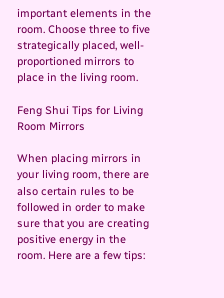important elements in the room. Choose three to five strategically placed, well-proportioned mirrors to place in the living room.

Feng Shui Tips for Living Room Mirrors

When placing mirrors in your living room, there are also certain rules to be followed in order to make sure that you are creating positive energy in the room. Here are a few tips: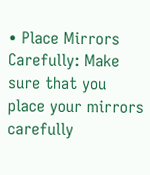• Place Mirrors Carefully: Make sure that you place your mirrors carefully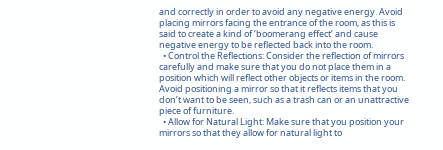and correctly in order to avoid any negative energy. Avoid placing mirrors facing the entrance of the room, as this is said to create a kind of ‘boomerang effect’ and cause negative energy to be reflected back into the room.
  • Control the Reflections: Consider the reflection of mirrors carefully and make sure that you do not place them in a position which will reflect other objects or items in the room. Avoid positioning a mirror so that it reflects items that you don’t want to be seen, such as a trash can or an unattractive piece of furniture.
  • Allow for Natural Light: Make sure that you position your mirrors so that they allow for natural light to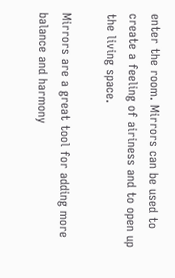enter the room. Mirrors can be used to create a feeling of airiness and to open up the living space.

Mirrors are a great tool for adding more balance and harmony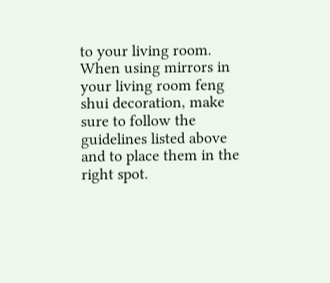to your living room. When using mirrors in your living room feng shui decoration, make sure to follow the guidelines listed above and to place them in the right spot.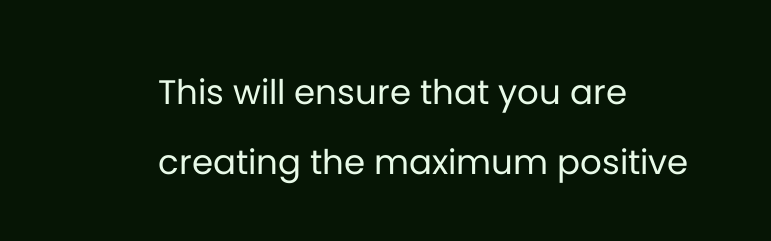This will ensure that you are creating the maximum positive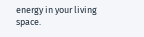energy in your living space.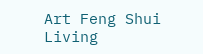Art Feng Shui Living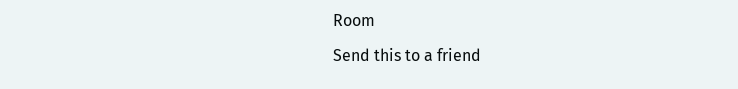Room

Send this to a friend